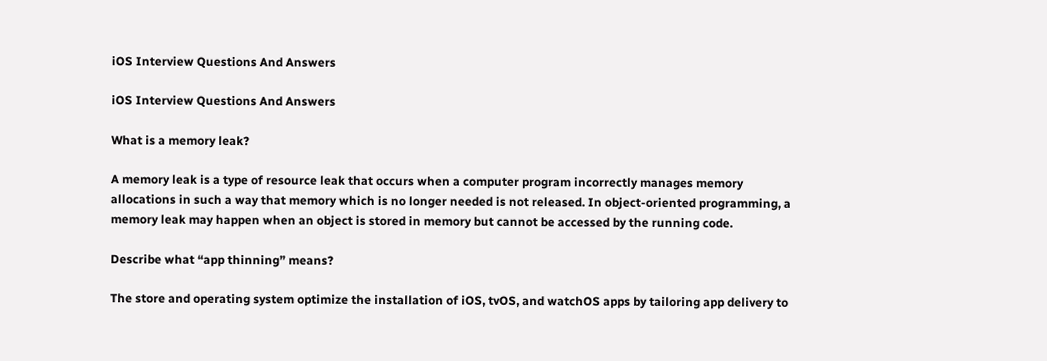iOS Interview Questions And Answers

iOS Interview Questions And Answers

What is a memory leak?

A memory leak is a type of resource leak that occurs when a computer program incorrectly manages memory allocations in such a way that memory which is no longer needed is not released. In object-oriented programming, a memory leak may happen when an object is stored in memory but cannot be accessed by the running code.

Describe what “app thinning” means?

The store and operating system optimize the installation of iOS, tvOS, and watchOS apps by tailoring app delivery to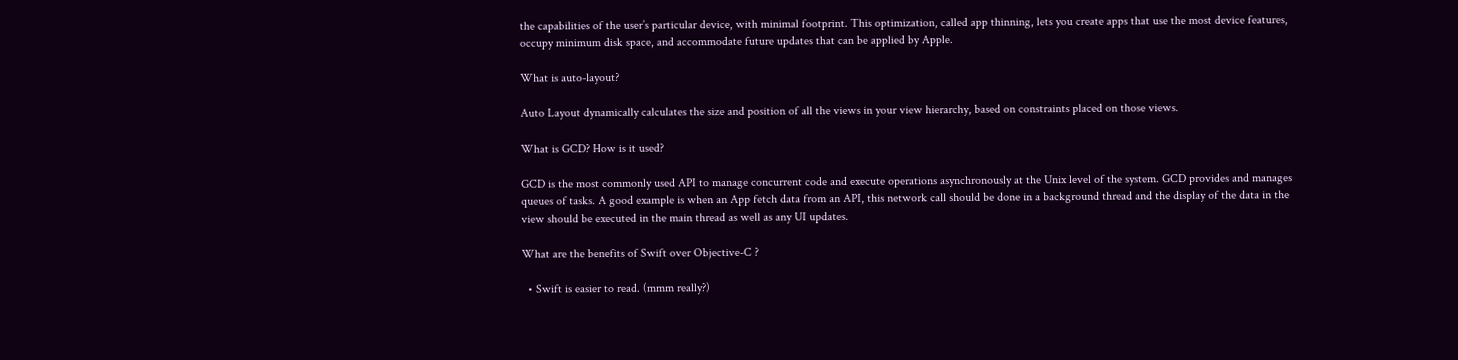the capabilities of the user’s particular device, with minimal footprint. This optimization, called app thinning, lets you create apps that use the most device features, occupy minimum disk space, and accommodate future updates that can be applied by Apple.

What is auto-layout?

Auto Layout dynamically calculates the size and position of all the views in your view hierarchy, based on constraints placed on those views.

What is GCD? How is it used?

GCD is the most commonly used API to manage concurrent code and execute operations asynchronously at the Unix level of the system. GCD provides and manages queues of tasks. A good example is when an App fetch data from an API, this network call should be done in a background thread and the display of the data in the view should be executed in the main thread as well as any UI updates.

What are the benefits of Swift over Objective-C ?

  • Swift is easier to read. (mmm really?)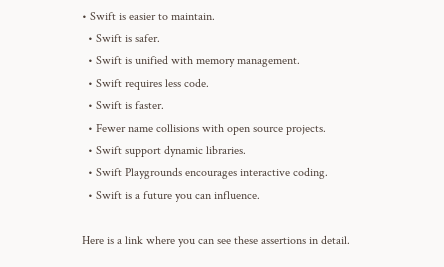• Swift is easier to maintain.
  • Swift is safer.
  • Swift is unified with memory management.
  • Swift requires less code.
  • Swift is faster.
  • Fewer name collisions with open source projects.
  • Swift support dynamic libraries.
  • Swift Playgrounds encourages interactive coding.
  • Swift is a future you can influence.

Here is a link where you can see these assertions in detail.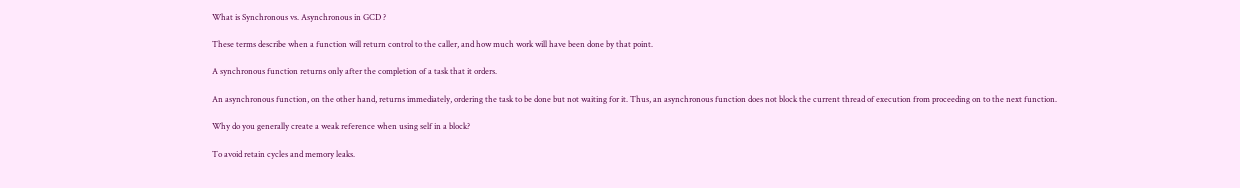What is Synchronous vs. Asynchronous in GCD ?

These terms describe when a function will return control to the caller, and how much work will have been done by that point.

A synchronous function returns only after the completion of a task that it orders.

An asynchronous function, on the other hand, returns immediately, ordering the task to be done but not waiting for it. Thus, an asynchronous function does not block the current thread of execution from proceeding on to the next function.

Why do you generally create a weak reference when using self in a block?

To avoid retain cycles and memory leaks.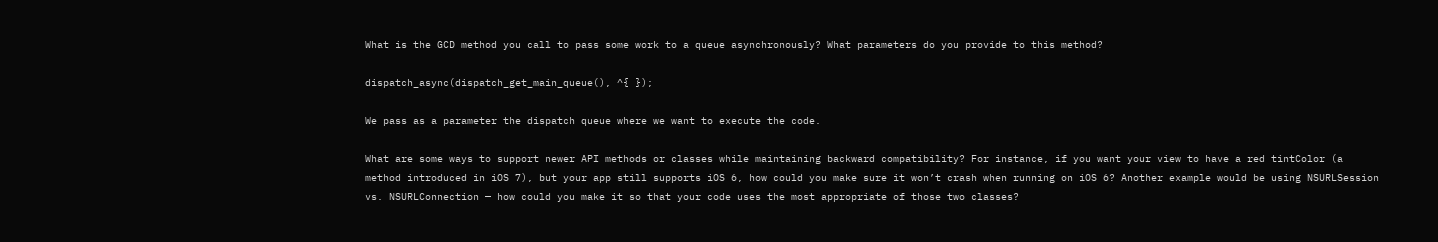What is the GCD method you call to pass some work to a queue asynchronously? What parameters do you provide to this method?

dispatch_async(dispatch_get_main_queue(), ^{ });

We pass as a parameter the dispatch queue where we want to execute the code.

What are some ways to support newer API methods or classes while maintaining backward compatibility? For instance, if you want your view to have a red tintColor (a method introduced in iOS 7), but your app still supports iOS 6, how could you make sure it won’t crash when running on iOS 6? Another example would be using NSURLSession vs. NSURLConnection — how could you make it so that your code uses the most appropriate of those two classes?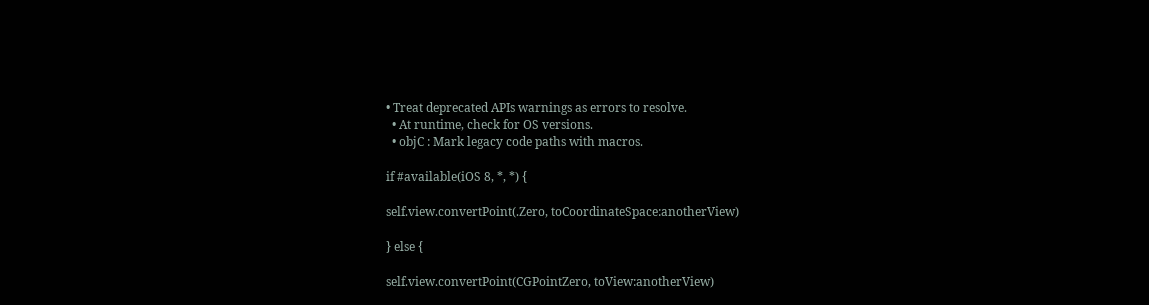• Treat deprecated APIs warnings as errors to resolve.
  • At runtime, check for OS versions.
  • objC : Mark legacy code paths with macros.

if #available(iOS 8, *, *) {

self.view.convertPoint(.Zero, toCoordinateSpace:anotherView)

} else {

self.view.convertPoint(CGPointZero, toView:anotherView)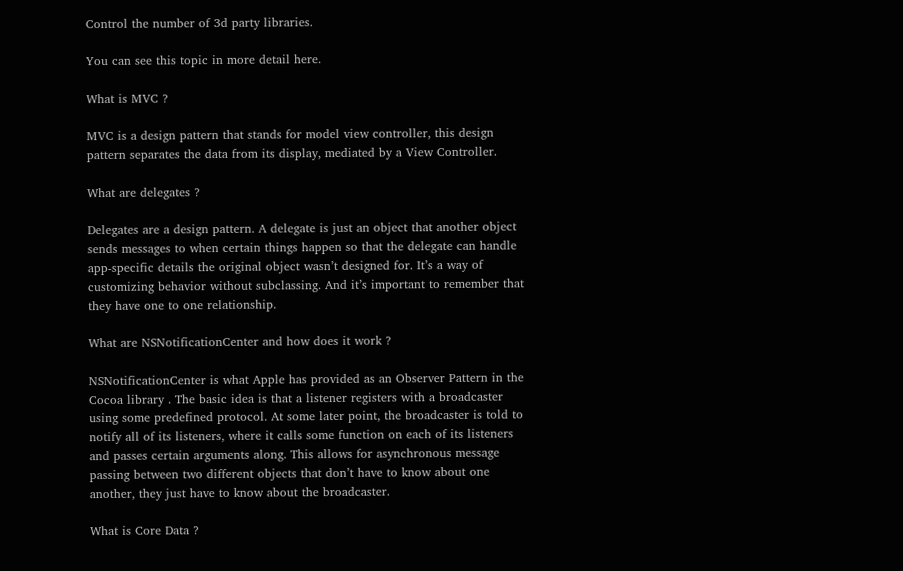Control the number of 3d party libraries.

You can see this topic in more detail here.

What is MVC ?

MVC is a design pattern that stands for model view controller, this design pattern separates the data from its display, mediated by a View Controller.

What are delegates ?

Delegates are a design pattern. A delegate is just an object that another object sends messages to when certain things happen so that the delegate can handle app-specific details the original object wasn’t designed for. It’s a way of customizing behavior without subclassing. And it’s important to remember that they have one to one relationship.

What are NSNotificationCenter and how does it work ?

NSNotificationCenter is what Apple has provided as an Observer Pattern in the Cocoa library . The basic idea is that a listener registers with a broadcaster using some predefined protocol. At some later point, the broadcaster is told to notify all of its listeners, where it calls some function on each of its listeners and passes certain arguments along. This allows for asynchronous message passing between two different objects that don’t have to know about one another, they just have to know about the broadcaster.

What is Core Data ?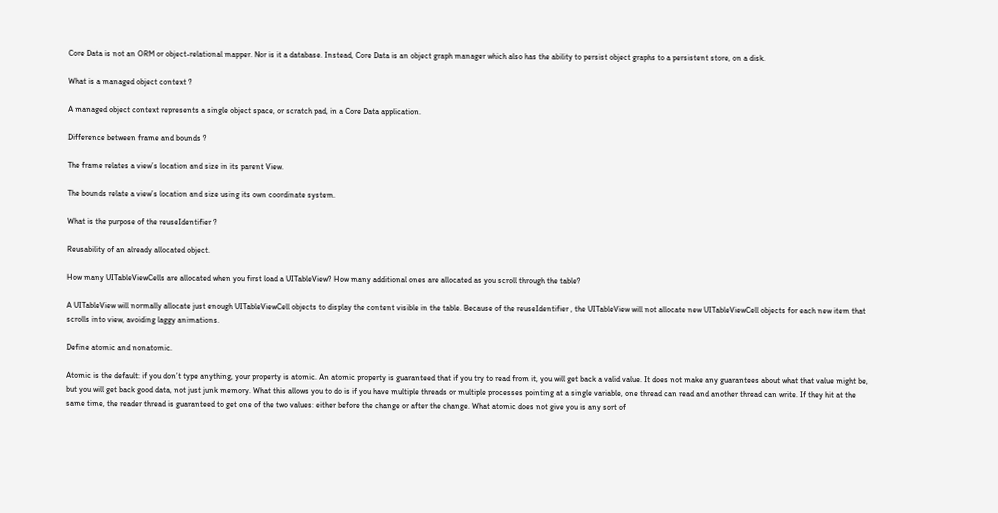Core Data is not an ORM or object-relational mapper. Nor is it a database. Instead, Core Data is an object graph manager which also has the ability to persist object graphs to a persistent store, on a disk.

What is a managed object context ?

A managed object context represents a single object space, or scratch pad, in a Core Data application.

Difference between frame and bounds ?

The frame relates a view’s location and size in its parent View.

The bounds relate a view’s location and size using its own coordinate system.

What is the purpose of the reuseIdentifier ?

Reusability of an already allocated object.

How many UITableViewCells are allocated when you first load a UITableView? How many additional ones are allocated as you scroll through the table?

A UITableView will normally allocate just enough UITableViewCell objects to display the content visible in the table. Because of the reuseIdentifier , the UITableView will not allocate new UITableViewCell objects for each new item that scrolls into view, avoiding laggy animations.

Define atomic and nonatomic.

Atomic is the default: if you don’t type anything, your property is atomic. An atomic property is guaranteed that if you try to read from it, you will get back a valid value. It does not make any guarantees about what that value might be, but you will get back good data, not just junk memory. What this allows you to do is if you have multiple threads or multiple processes pointing at a single variable, one thread can read and another thread can write. If they hit at the same time, the reader thread is guaranteed to get one of the two values: either before the change or after the change. What atomic does not give you is any sort of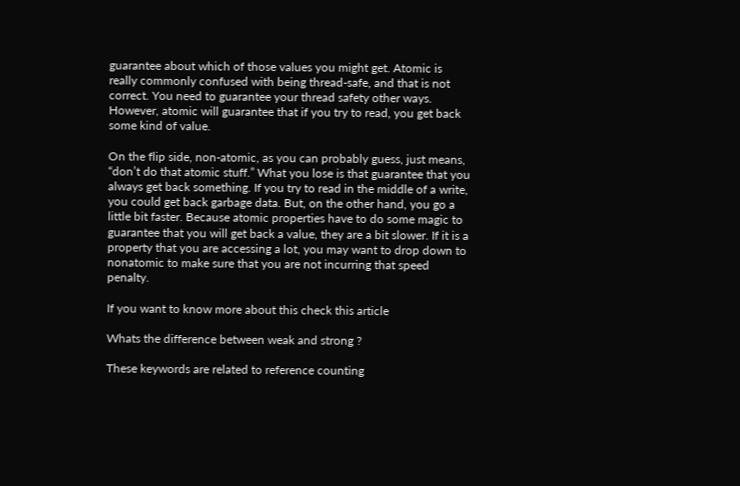guarantee about which of those values you might get. Atomic is really commonly confused with being thread-safe, and that is not correct. You need to guarantee your thread safety other ways. However, atomic will guarantee that if you try to read, you get back some kind of value.

On the flip side, non-atomic, as you can probably guess, just means, “don’t do that atomic stuff.” What you lose is that guarantee that you always get back something. If you try to read in the middle of a write, you could get back garbage data. But, on the other hand, you go a little bit faster. Because atomic properties have to do some magic to guarantee that you will get back a value, they are a bit slower. If it is a property that you are accessing a lot, you may want to drop down to nonatomic to make sure that you are not incurring that speed penalty.

If you want to know more about this check this article

Whats the difference between weak and strong ?

These keywords are related to reference counting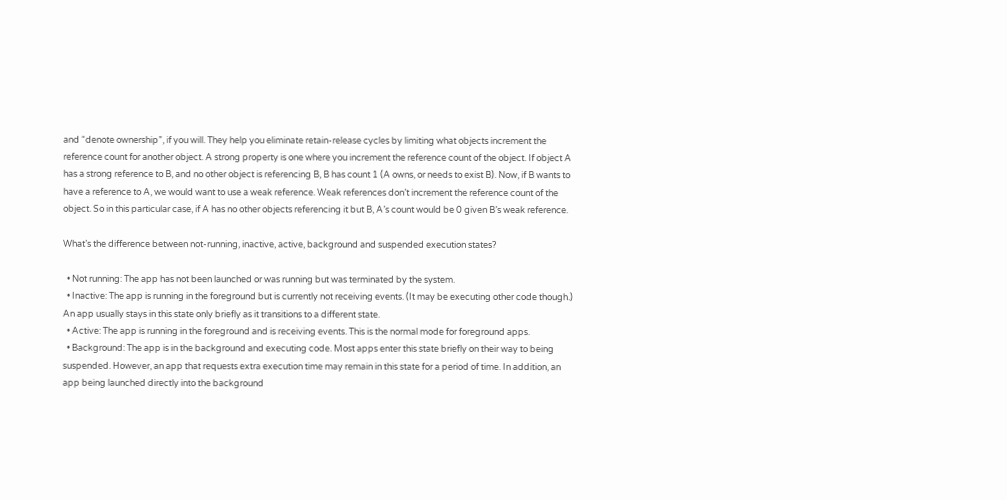and “denote ownership”, if you will. They help you eliminate retain-release cycles by limiting what objects increment the reference count for another object. A strong property is one where you increment the reference count of the object. If object A has a strong reference to B, and no other object is referencing B, B has count 1 (A owns, or needs to exist B). Now, if B wants to have a reference to A, we would want to use a weak reference. Weak references don’t increment the reference count of the object. So in this particular case, if A has no other objects referencing it but B, A’s count would be 0 given B’s weak reference.

What’s the difference between not-running, inactive, active, background and suspended execution states?

  • Not running: The app has not been launched or was running but was terminated by the system.
  • Inactive: The app is running in the foreground but is currently not receiving events. (It may be executing other code though.) An app usually stays in this state only briefly as it transitions to a different state.
  • Active: The app is running in the foreground and is receiving events. This is the normal mode for foreground apps.
  • Background: The app is in the background and executing code. Most apps enter this state briefly on their way to being suspended. However, an app that requests extra execution time may remain in this state for a period of time. In addition, an app being launched directly into the background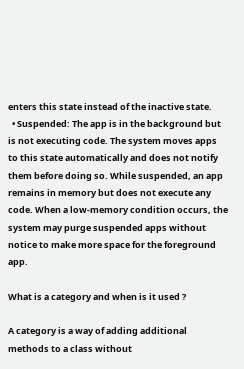enters this state instead of the inactive state.
  • Suspended: The app is in the background but is not executing code. The system moves apps to this state automatically and does not notify them before doing so. While suspended, an app remains in memory but does not execute any code. When a low-memory condition occurs, the system may purge suspended apps without notice to make more space for the foreground app.

What is a category and when is it used ?

A category is a way of adding additional methods to a class without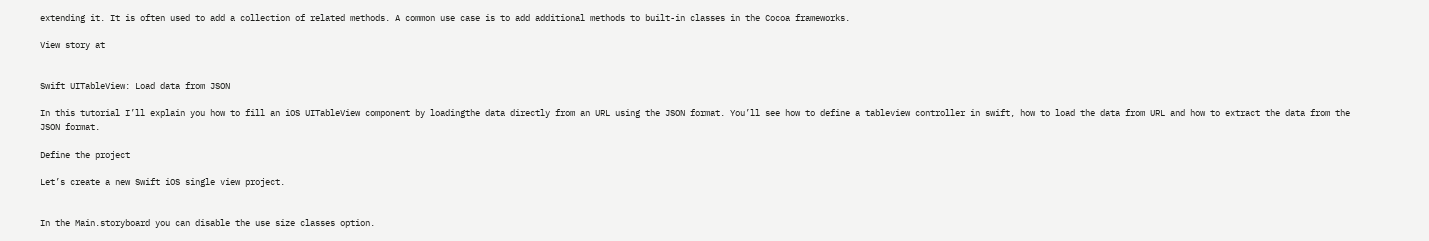extending it. It is often used to add a collection of related methods. A common use case is to add additional methods to built-in classes in the Cocoa frameworks.

View story at


Swift UITableView: Load data from JSON

In this tutorial I’ll explain you how to fill an iOS UITableView component by loadingthe data directly from an URL using the JSON format. You’ll see how to define a tableview controller in swift, how to load the data from URL and how to extract the data from the JSON format.

Define the project

Let’s create a new Swift iOS single view project.


In the Main.storyboard you can disable the use size classes option.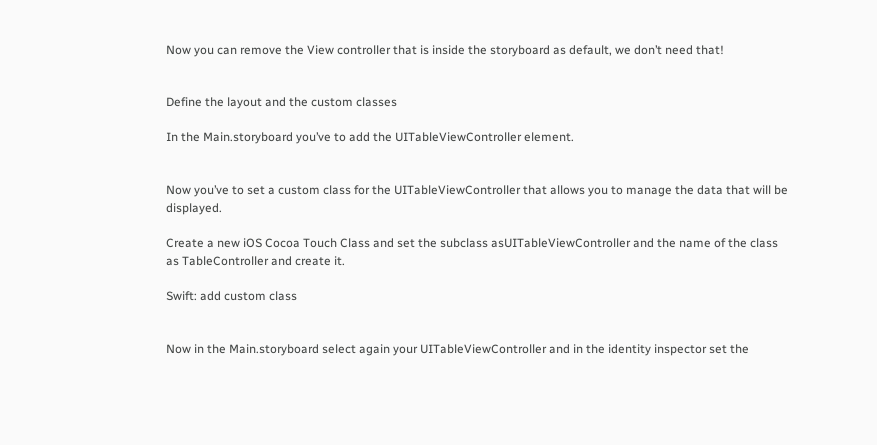Now you can remove the View controller that is inside the storyboard as default, we don’t need that!


Define the layout and the custom classes

In the Main.storyboard you’ve to add the UITableViewController element.


Now you’ve to set a custom class for the UITableViewController that allows you to manage the data that will be displayed.

Create a new iOS Cocoa Touch Class and set the subclass asUITableViewController and the name of the class as TableController and create it.

Swift: add custom class


Now in the Main.storyboard select again your UITableViewController and in the identity inspector set the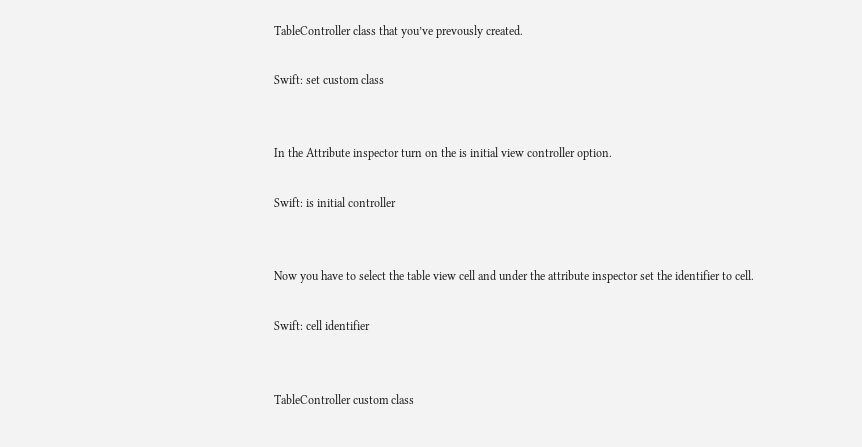TableController class that you’ve prevously created.

Swift: set custom class


In the Attribute inspector turn on the is initial view controller option.

Swift: is initial controller


Now you have to select the table view cell and under the attribute inspector set the identifier to cell.

Swift: cell identifier


TableController custom class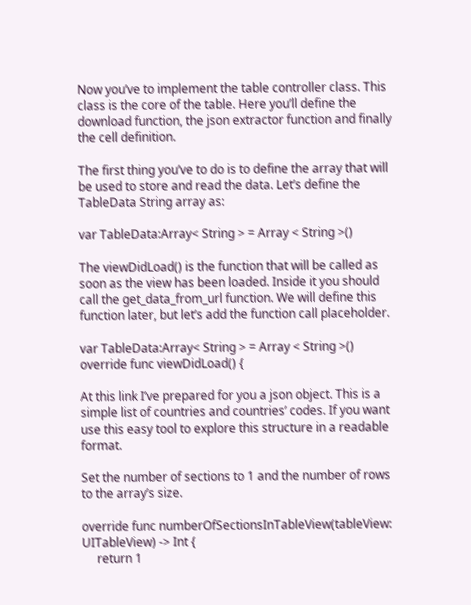Now you’ve to implement the table controller class. This class is the core of the table. Here you’ll define the download function, the json extractor function and finally the cell definition.

The first thing you’ve to do is to define the array that will be used to store and read the data. Let’s define the TableData String array as:

var TableData:Array< String > = Array < String >()

The viewDidLoad() is the function that will be called as soon as the view has been loaded. Inside it you should call the get_data_from_url function. We will define this function later, but let’s add the function call placeholder.

var TableData:Array< String > = Array < String >()
override func viewDidLoad() {

At this link I’ve prepared for you a json object. This is a simple list of countries and countries’ codes. If you want use this easy tool to explore this structure in a readable format.

Set the number of sections to 1 and the number of rows to the array’s size.

override func numberOfSectionsInTableView(tableView: UITableView) -> Int {
     return 1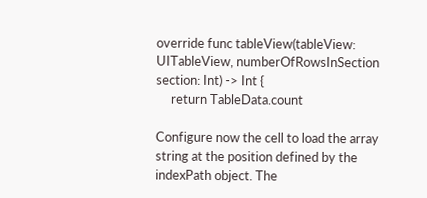override func tableView(tableView: UITableView, numberOfRowsInSection section: Int) -> Int {
     return TableData.count

Configure now the cell to load the array string at the position defined by the indexPath object. The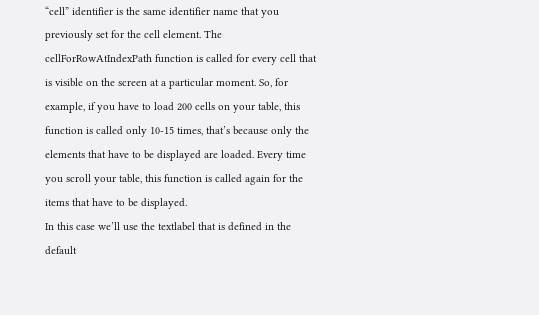“cell” identifier is the same identifier name that you previously set for the cell element. The cellForRowAtIndexPath function is called for every cell that is visible on the screen at a particular moment. So, for example, if you have to load 200 cells on your table, this function is called only 10-15 times, that’s because only the elements that have to be displayed are loaded. Every time you scroll your table, this function is called again for the items that have to be displayed.
In this case we’ll use the textlabel that is defined in the default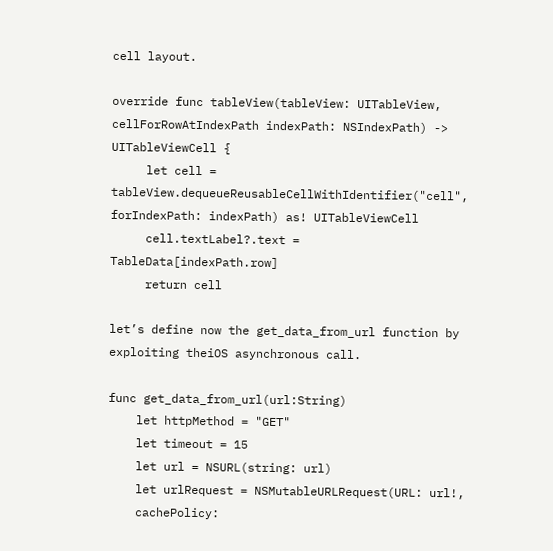cell layout.

override func tableView(tableView: UITableView, cellForRowAtIndexPath indexPath: NSIndexPath) -> UITableViewCell {
     let cell = tableView.dequeueReusableCellWithIdentifier("cell", forIndexPath: indexPath) as! UITableViewCell
     cell.textLabel?.text = TableData[indexPath.row]
     return cell

let’s define now the get_data_from_url function by exploiting theiOS asynchronous call.

func get_data_from_url(url:String)
    let httpMethod = "GET"
    let timeout = 15
    let url = NSURL(string: url)
    let urlRequest = NSMutableURLRequest(URL: url!,
    cachePolicy: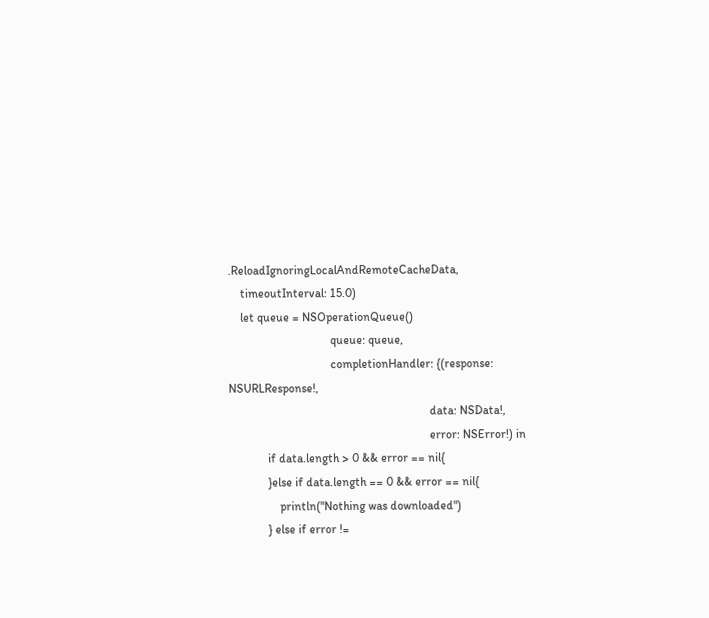.ReloadIgnoringLocalAndRemoteCacheData,
    timeoutInterval: 15.0)
    let queue = NSOperationQueue()
                                  queue: queue,
                                  completionHandler: {(response: NSURLResponse!,
                                                                   data: NSData!,
                                                                   error: NSError!) in
             if data.length > 0 && error == nil{
             }else if data.length == 0 && error == nil{
                 println("Nothing was downloaded")
             } else if error !=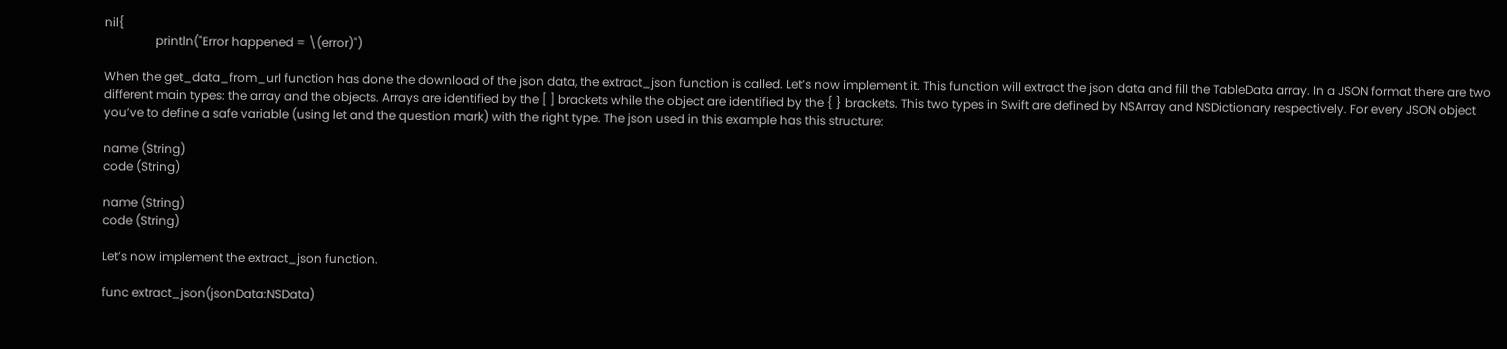nil{
                 println("Error happened = \(error)")

When the get_data_from_url function has done the download of the json data, the extract_json function is called. Let’s now implement it. This function will extract the json data and fill the TableData array. In a JSON format there are two different main types: the array and the objects. Arrays are identified by the [ ] brackets while the object are identified by the { } brackets. This two types in Swift are defined by NSArray and NSDictionary respectively. For every JSON object you’ve to define a safe variable (using let and the question mark) with the right type. The json used in this example has this structure:

name (String)
code (String)

name (String)
code (String)

Let’s now implement the extract_json function.

func extract_json(jsonData:NSData)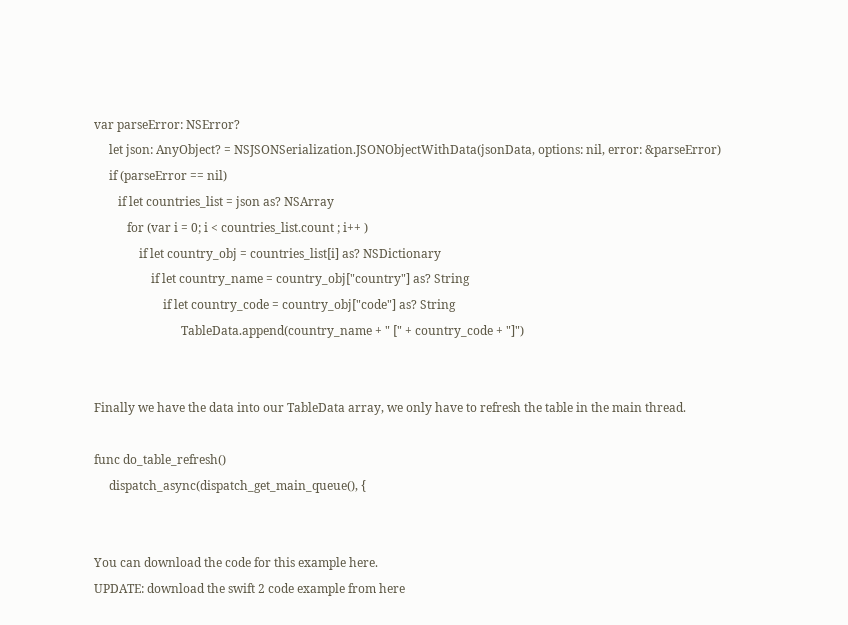var parseError: NSError?
     let json: AnyObject? = NSJSONSerialization.JSONObjectWithData(jsonData, options: nil, error: &parseError)
     if (parseError == nil)
        if let countries_list = json as? NSArray
           for (var i = 0; i < countries_list.count ; i++ )
               if let country_obj = countries_list[i] as? NSDictionary
                   if let country_name = country_obj["country"] as? String
                       if let country_code = country_obj["code"] as? String
                             TableData.append(country_name + " [" + country_code + "]")


Finally we have the data into our TableData array, we only have to refresh the table in the main thread.

func do_table_refresh()
     dispatch_async(dispatch_get_main_queue(), {


You can download the code for this example here.
UPDATE: download the swift 2 code example from here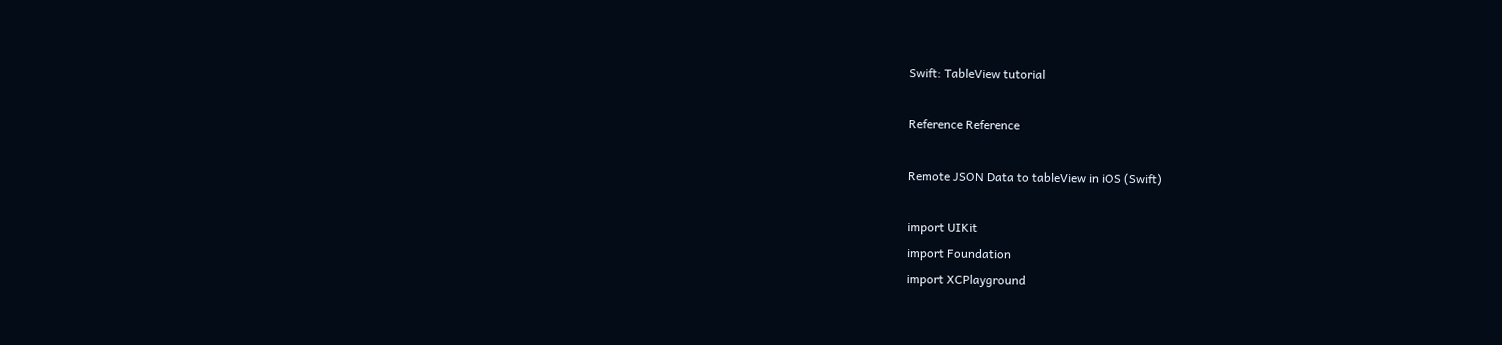Swift: TableView tutorial

Reference Reference

Remote JSON Data to tableView in iOS (Swift)

import UIKit
import Foundation
import XCPlayground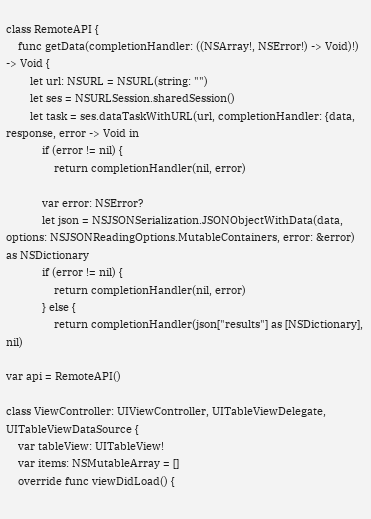class RemoteAPI {
    func getData(completionHandler: ((NSArray!, NSError!) -> Void)!) -> Void {
        let url: NSURL = NSURL(string: "")
        let ses = NSURLSession.sharedSession()
        let task = ses.dataTaskWithURL(url, completionHandler: {data, response, error -> Void in
            if (error != nil) {
                return completionHandler(nil, error)

            var error: NSError?
            let json = NSJSONSerialization.JSONObjectWithData(data, options: NSJSONReadingOptions.MutableContainers, error: &error) as NSDictionary
            if (error != nil) {
                return completionHandler(nil, error)
            } else {
                return completionHandler(json["results"] as [NSDictionary], nil)

var api = RemoteAPI()

class ViewController: UIViewController, UITableViewDelegate, UITableViewDataSource {
    var tableView: UITableView!
    var items: NSMutableArray = []
    override func viewDidLoad() {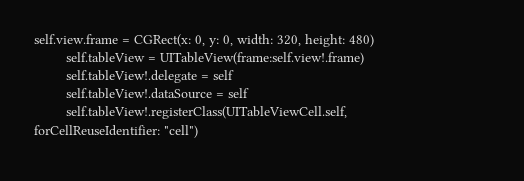self.view.frame = CGRect(x: 0, y: 0, width: 320, height: 480)
        self.tableView = UITableView(frame:self.view!.frame)
        self.tableView!.delegate = self
        self.tableView!.dataSource = self
        self.tableView!.registerClass(UITableViewCell.self, forCellReuseIdentifier: "cell")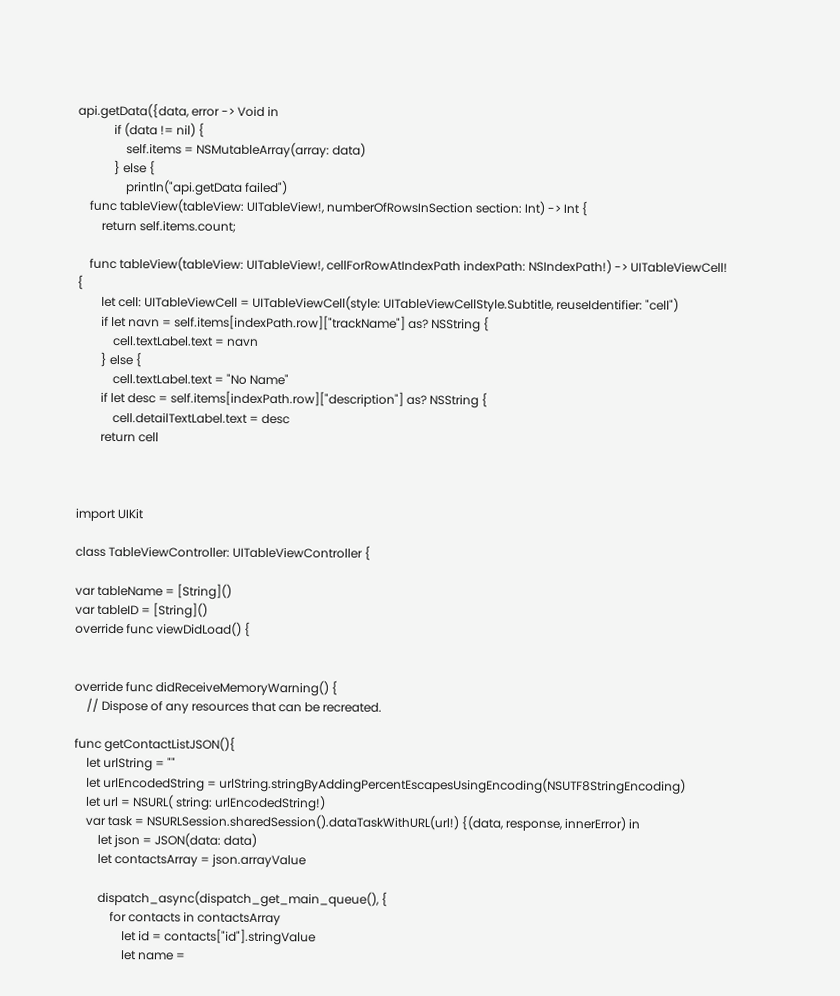api.getData({data, error -> Void in
            if (data != nil) {
                self.items = NSMutableArray(array: data)
            } else {
                println("api.getData failed")
    func tableView(tableView: UITableView!, numberOfRowsInSection section: Int) -> Int {
        return self.items.count;

    func tableView(tableView: UITableView!, cellForRowAtIndexPath indexPath: NSIndexPath!) -> UITableViewCell! {
        let cell: UITableViewCell = UITableViewCell(style: UITableViewCellStyle.Subtitle, reuseIdentifier: "cell")
        if let navn = self.items[indexPath.row]["trackName"] as? NSString {
            cell.textLabel.text = navn
        } else {
            cell.textLabel.text = "No Name"
        if let desc = self.items[indexPath.row]["description"] as? NSString {
            cell.detailTextLabel.text = desc
        return cell



import UIKit

class TableViewController: UITableViewController {

var tableName = [String]()
var tableID = [String]()
override func viewDidLoad() {


override func didReceiveMemoryWarning() {
    // Dispose of any resources that can be recreated.

func getContactListJSON(){
    let urlString = ""
    let urlEncodedString = urlString.stringByAddingPercentEscapesUsingEncoding(NSUTF8StringEncoding)
    let url = NSURL( string: urlEncodedString!)
    var task = NSURLSession.sharedSession().dataTaskWithURL(url!) {(data, response, innerError) in
        let json = JSON(data: data)
        let contactsArray = json.arrayValue

        dispatch_async(dispatch_get_main_queue(), {
            for contacts in contactsArray
                let id = contacts["id"].stringValue
                let name =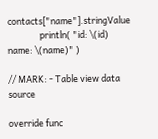contacts["name"].stringValue
                println( "id: \(id) name: \(name)" )

// MARK: - Table view data source

override func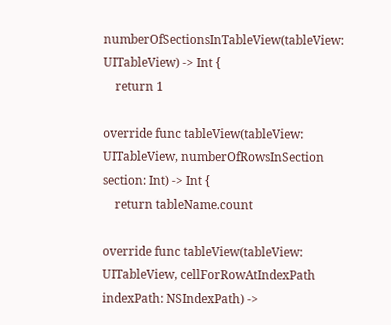numberOfSectionsInTableView(tableView: UITableView) -> Int {
    return 1

override func tableView(tableView: UITableView, numberOfRowsInSection section: Int) -> Int {
    return tableName.count

override func tableView(tableView: UITableView, cellForRowAtIndexPath indexPath: NSIndexPath) ->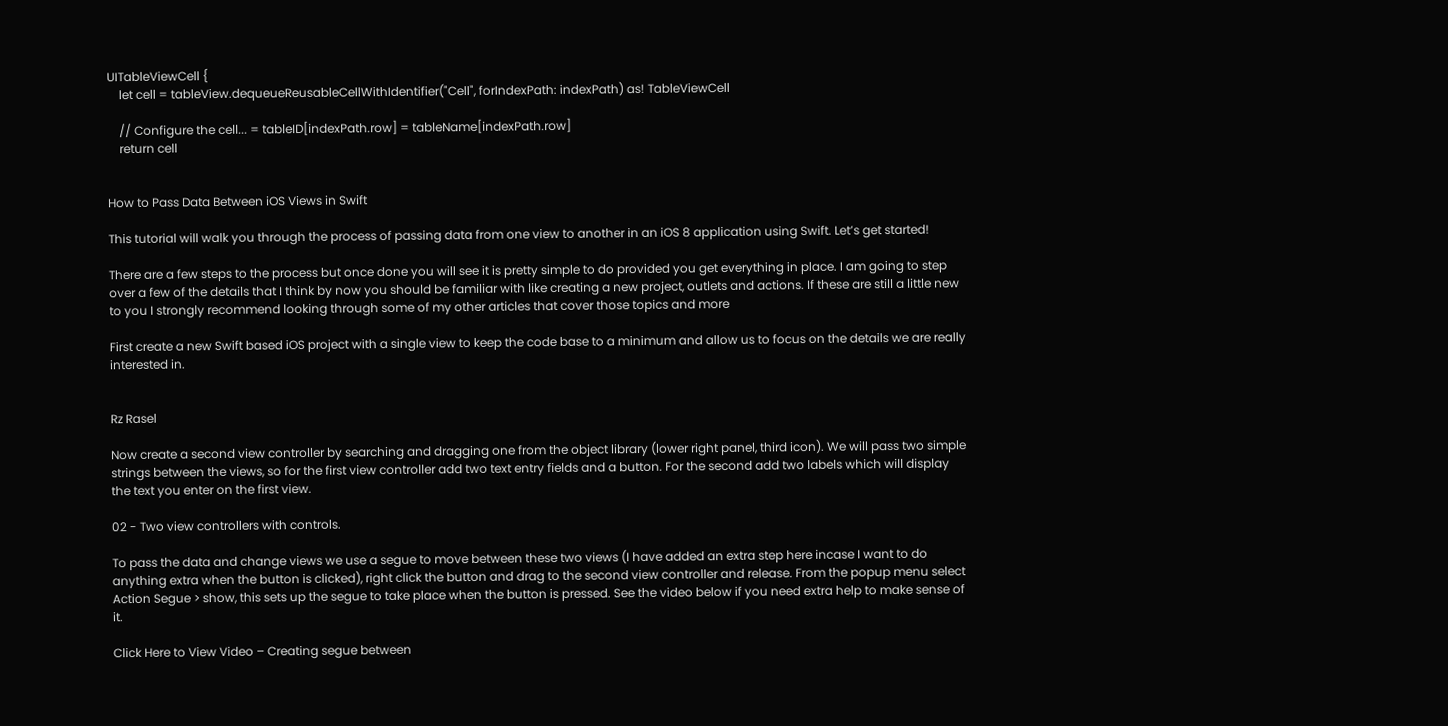UITableViewCell {
    let cell = tableView.dequeueReusableCellWithIdentifier("Cell", forIndexPath: indexPath) as! TableViewCell

    // Configure the cell... = tableID[indexPath.row] = tableName[indexPath.row]
    return cell


How to Pass Data Between iOS Views in Swift

This tutorial will walk you through the process of passing data from one view to another in an iOS 8 application using Swift. Let’s get started!

There are a few steps to the process but once done you will see it is pretty simple to do provided you get everything in place. I am going to step over a few of the details that I think by now you should be familiar with like creating a new project, outlets and actions. If these are still a little new to you I strongly recommend looking through some of my other articles that cover those topics and more

First create a new Swift based iOS project with a single view to keep the code base to a minimum and allow us to focus on the details we are really interested in.


Rz Rasel

Now create a second view controller by searching and dragging one from the object library (lower right panel, third icon). We will pass two simple strings between the views, so for the first view controller add two text entry fields and a button. For the second add two labels which will display the text you enter on the first view.

02 - Two view controllers with controls.

To pass the data and change views we use a segue to move between these two views (I have added an extra step here incase I want to do anything extra when the button is clicked), right click the button and drag to the second view controller and release. From the popup menu select Action Segue > show, this sets up the segue to take place when the button is pressed. See the video below if you need extra help to make sense of it.

Click Here to View Video – Creating segue between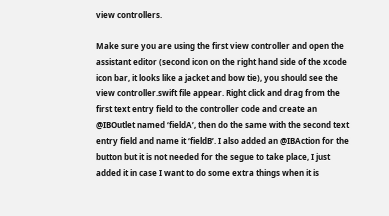view controllers.

Make sure you are using the first view controller and open the assistant editor (second icon on the right hand side of the xcode icon bar, it looks like a jacket and bow tie), you should see the view controller.swift file appear. Right click and drag from the first text entry field to the controller code and create an @IBOutlet named ‘fieldA’, then do the same with the second text entry field and name it ‘fieldB’. I also added an @IBAction for the button but it is not needed for the segue to take place, I just added it in case I want to do some extra things when it is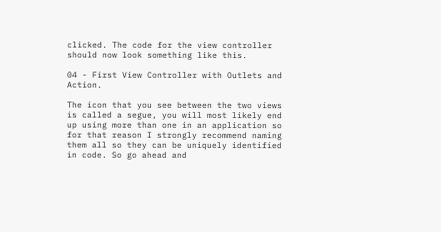clicked. The code for the view controller should now look something like this.

04 - First View Controller with Outlets and Action.

The icon that you see between the two views is called a segue, you will most likely end up using more than one in an application so for that reason I strongly recommend naming them all so they can be uniquely identified in code. So go ahead and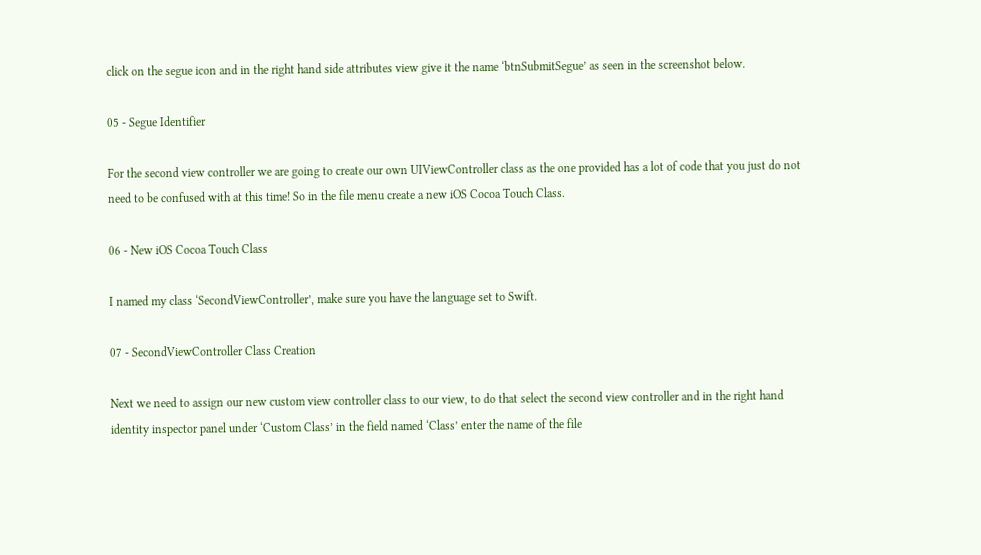click on the segue icon and in the right hand side attributes view give it the name ‘btnSubmitSegue’ as seen in the screenshot below.

05 - Segue Identifier

For the second view controller we are going to create our own UIViewController class as the one provided has a lot of code that you just do not need to be confused with at this time! So in the file menu create a new iOS Cocoa Touch Class.

06 - New iOS Cocoa Touch Class

I named my class ‘SecondViewController’, make sure you have the language set to Swift.

07 - SecondViewController Class Creation

Next we need to assign our new custom view controller class to our view, to do that select the second view controller and in the right hand identity inspector panel under ‘Custom Class’ in the field named ‘Class’ enter the name of the file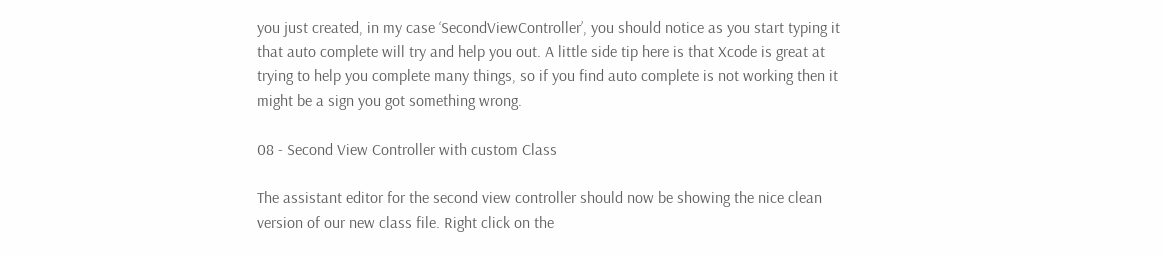you just created, in my case ‘SecondViewController’, you should notice as you start typing it that auto complete will try and help you out. A little side tip here is that Xcode is great at trying to help you complete many things, so if you find auto complete is not working then it might be a sign you got something wrong.

08 - Second View Controller with custom Class

The assistant editor for the second view controller should now be showing the nice clean version of our new class file. Right click on the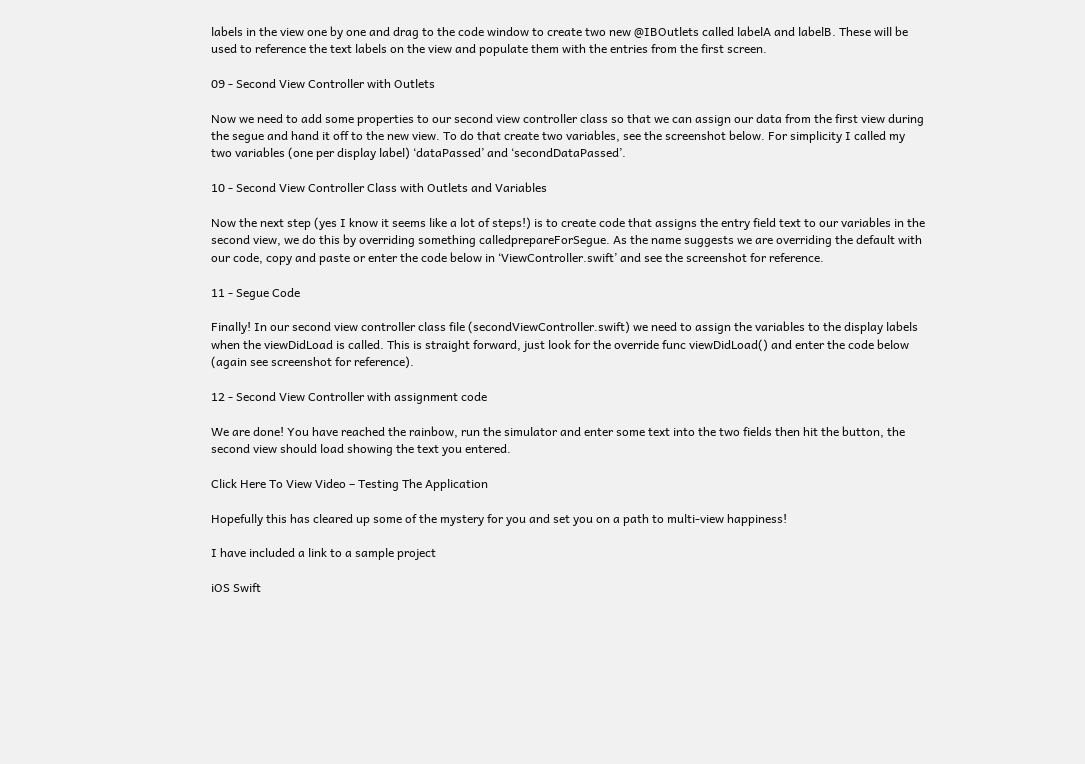labels in the view one by one and drag to the code window to create two new @IBOutlets called labelA and labelB. These will be used to reference the text labels on the view and populate them with the entries from the first screen.

09 - Second View Controller with Outlets

Now we need to add some properties to our second view controller class so that we can assign our data from the first view during the segue and hand it off to the new view. To do that create two variables, see the screenshot below. For simplicity I called my two variables (one per display label) ‘dataPassed’ and ‘secondDataPassed’.

10 - Second View Controller Class with Outlets and Variables

Now the next step (yes I know it seems like a lot of steps!) is to create code that assigns the entry field text to our variables in the second view, we do this by overriding something calledprepareForSegue. As the name suggests we are overriding the default with our code, copy and paste or enter the code below in ‘ViewController.swift’ and see the screenshot for reference.

11 - Segue Code

Finally! In our second view controller class file (secondViewController.swift) we need to assign the variables to the display labels when the viewDidLoad is called. This is straight forward, just look for the override func viewDidLoad() and enter the code below (again see screenshot for reference).

12 - Second View Controller with assignment code

We are done! You have reached the rainbow, run the simulator and enter some text into the two fields then hit the button, the second view should load showing the text you entered.

Click Here To View Video – Testing The Application

Hopefully this has cleared up some of the mystery for you and set you on a path to multi-view happiness!

I have included a link to a sample project

iOS Swift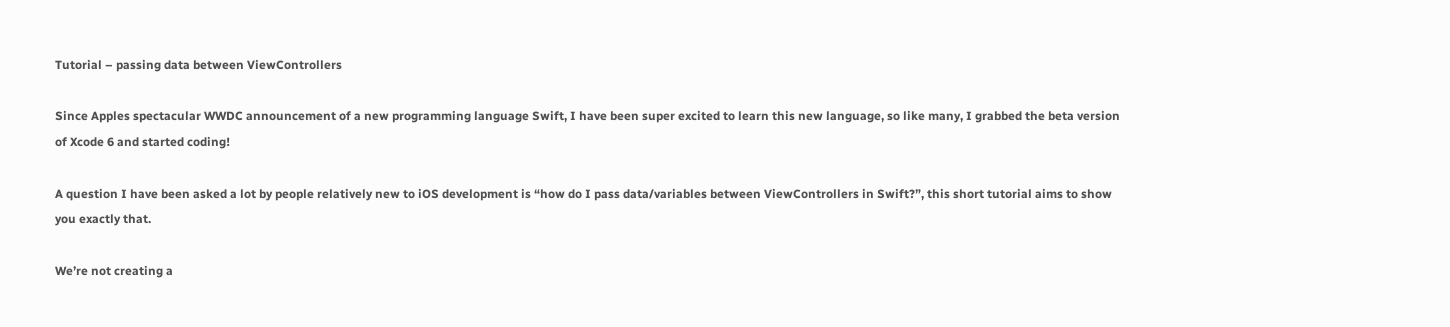Tutorial – passing data between ViewControllers

Since Apples spectacular WWDC announcement of a new programming language Swift, I have been super excited to learn this new language, so like many, I grabbed the beta version of Xcode 6 and started coding!

A question I have been asked a lot by people relatively new to iOS development is “how do I pass data/variables between ViewControllers in Swift?”, this short tutorial aims to show you exactly that.

We’re not creating a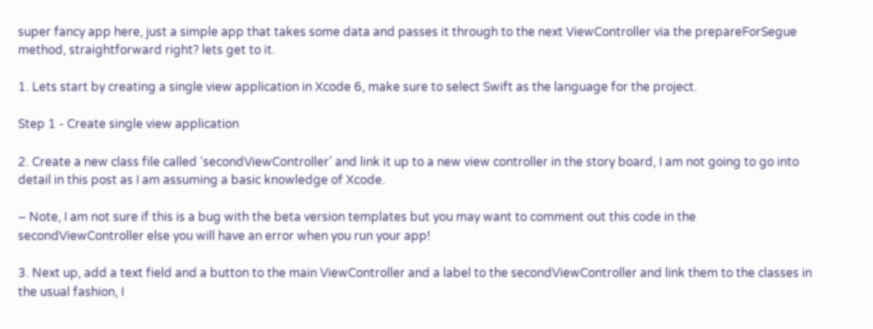super fancy app here, just a simple app that takes some data and passes it through to the next ViewController via the prepareForSegue method, straightforward right? lets get to it.

1. Lets start by creating a single view application in Xcode 6, make sure to select Swift as the language for the project.

Step 1 - Create single view application

2. Create a new class file called ‘secondViewController’ and link it up to a new view controller in the story board, I am not going to go into detail in this post as I am assuming a basic knowledge of Xcode.

– Note, I am not sure if this is a bug with the beta version templates but you may want to comment out this code in the secondViewController else you will have an error when you run your app!

3. Next up, add a text field and a button to the main ViewController and a label to the secondViewController and link them to the classes in the usual fashion, I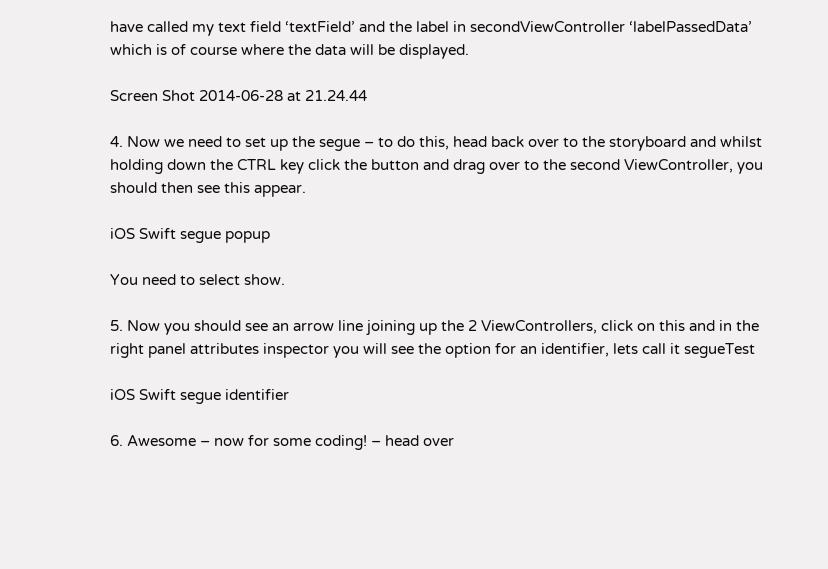have called my text field ‘textField’ and the label in secondViewController ‘labelPassedData’ which is of course where the data will be displayed.

Screen Shot 2014-06-28 at 21.24.44

4. Now we need to set up the segue – to do this, head back over to the storyboard and whilst holding down the CTRL key click the button and drag over to the second ViewController, you should then see this appear.

iOS Swift segue popup

You need to select show.

5. Now you should see an arrow line joining up the 2 ViewControllers, click on this and in the right panel attributes inspector you will see the option for an identifier, lets call it segueTest

iOS Swift segue identifier

6. Awesome – now for some coding! – head over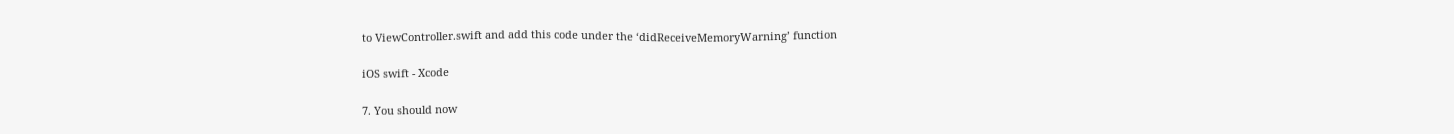to ViewController.swift and add this code under the ‘didReceiveMemoryWarning’ function

iOS swift - Xcode

7. You should now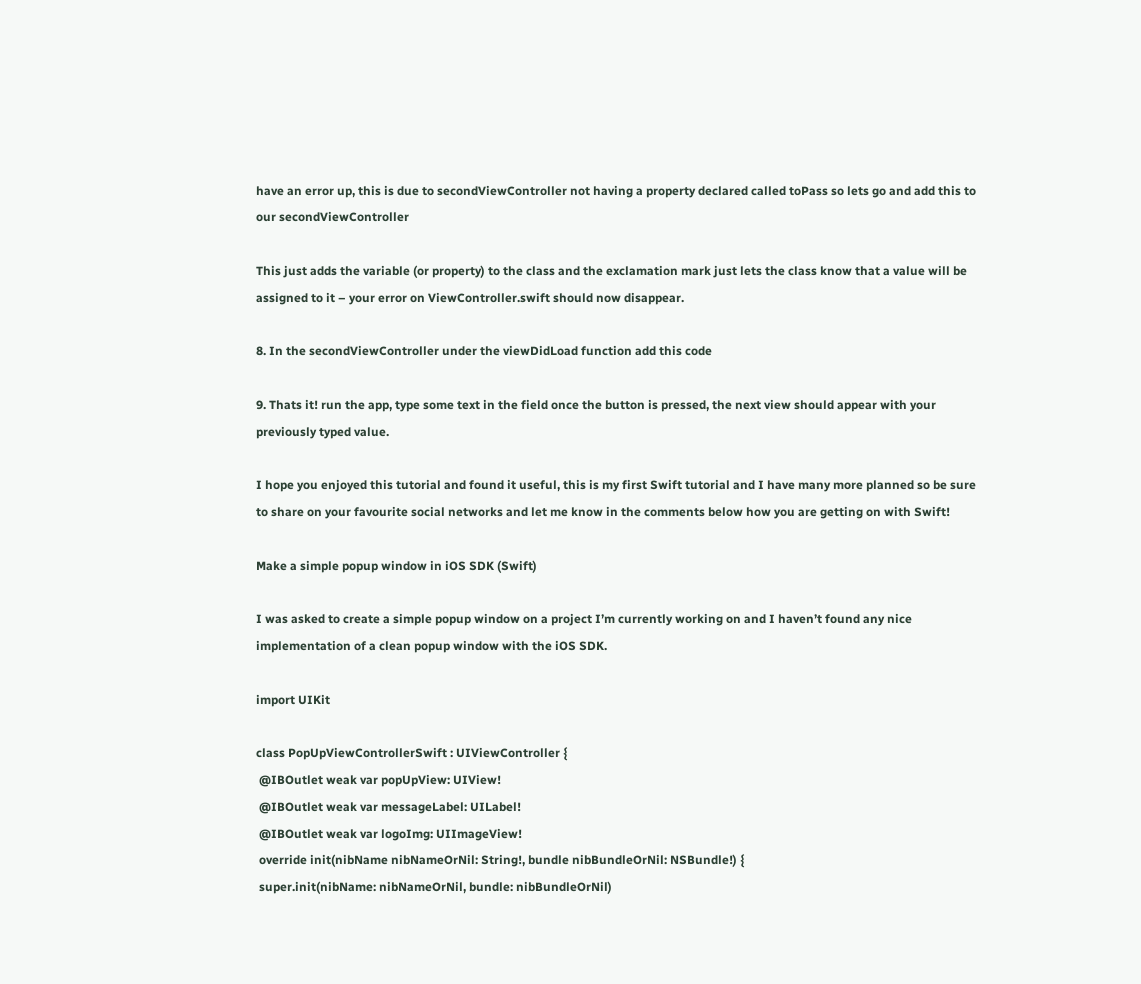have an error up, this is due to secondViewController not having a property declared called toPass so lets go and add this to our secondViewController

This just adds the variable (or property) to the class and the exclamation mark just lets the class know that a value will be assigned to it – your error on ViewController.swift should now disappear.

8. In the secondViewController under the viewDidLoad function add this code

9. Thats it! run the app, type some text in the field once the button is pressed, the next view should appear with your previously typed value.

I hope you enjoyed this tutorial and found it useful, this is my first Swift tutorial and I have many more planned so be sure to share on your favourite social networks and let me know in the comments below how you are getting on with Swift!

Make a simple popup window in iOS SDK (Swift)

I was asked to create a simple popup window on a project I’m currently working on and I haven’t found any nice implementation of a clean popup window with the iOS SDK.

import UIKit

class PopUpViewControllerSwift : UIViewController {
 @IBOutlet weak var popUpView: UIView!
 @IBOutlet weak var messageLabel: UILabel!
 @IBOutlet weak var logoImg: UIImageView!
 override init(nibName nibNameOrNil: String!, bundle nibBundleOrNil: NSBundle!) {
 super.init(nibName: nibNameOrNil, bundle: nibBundleOrNil)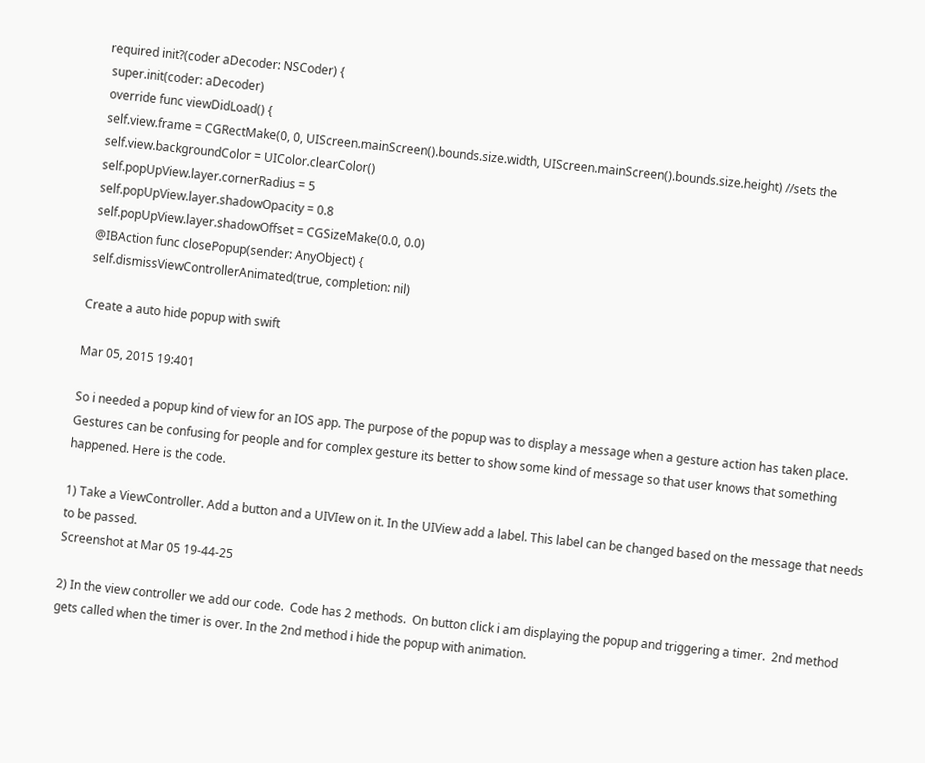required init?(coder aDecoder: NSCoder) {
 super.init(coder: aDecoder)
 override func viewDidLoad() {
 self.view.frame = CGRectMake(0, 0, UIScreen.mainScreen().bounds.size.width, UIScreen.mainScreen().bounds.size.height) //sets the
 self.view.backgroundColor = UIColor.clearColor()
 self.popUpView.layer.cornerRadius = 5
 self.popUpView.layer.shadowOpacity = 0.8
 self.popUpView.layer.shadowOffset = CGSizeMake(0.0, 0.0)
 @IBAction func closePopup(sender: AnyObject) {
 self.dismissViewControllerAnimated(true, completion: nil)

Create a auto hide popup with swift

Mar 05, 2015 19:401

So i needed a popup kind of view for an IOS app. The purpose of the popup was to display a message when a gesture action has taken place. Gestures can be confusing for people and for complex gesture its better to show some kind of message so that user knows that something happened. Here is the code.

1) Take a ViewController. Add a button and a UIVIew on it. In the UIView add a label. This label can be changed based on the message that needs to be passed.
Screenshot at Mar 05 19-44-25

2) In the view controller we add our code.  Code has 2 methods.  On button click i am displaying the popup and triggering a timer.  2nd method gets called when the timer is over. In the 2nd method i hide the popup with animation.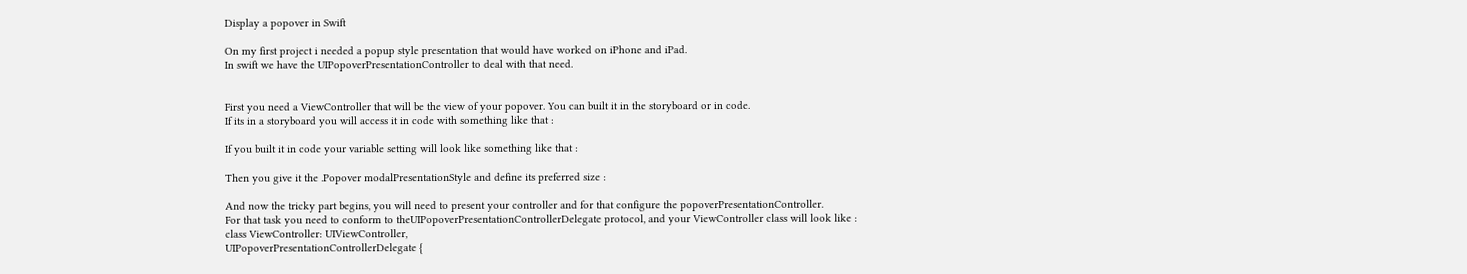Display a popover in Swift

On my first project i needed a popup style presentation that would have worked on iPhone and iPad.
In swift we have the UIPopoverPresentationController to deal with that need.


First you need a ViewController that will be the view of your popover. You can built it in the storyboard or in code.
If its in a storyboard you will access it in code with something like that :

If you built it in code your variable setting will look like something like that :

Then you give it the .Popover modalPresentationStyle and define its preferred size :

And now the tricky part begins, you will need to present your controller and for that configure the popoverPresentationController.
For that task you need to conform to theUIPopoverPresentationControllerDelegate protocol, and your ViewController class will look like :
class ViewController: UIViewController,
UIPopoverPresentationControllerDelegate {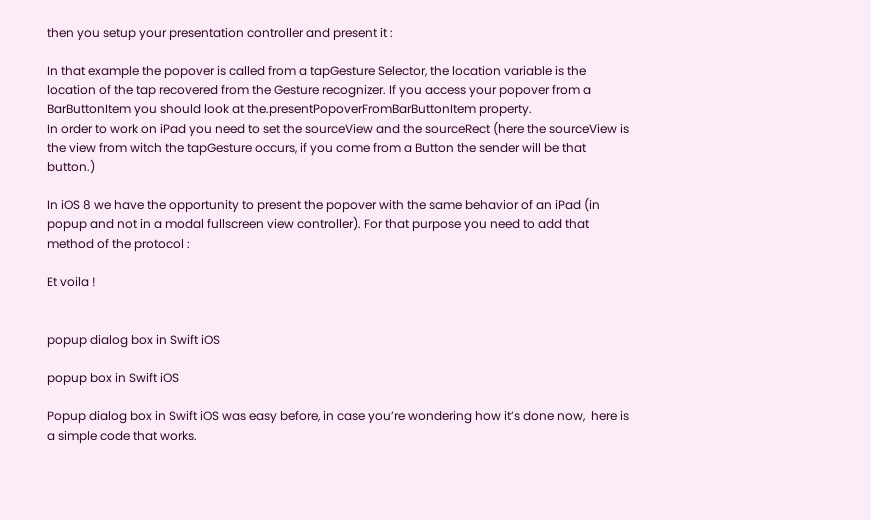then you setup your presentation controller and present it :

In that example the popover is called from a tapGesture Selector, the location variable is the location of the tap recovered from the Gesture recognizer. If you access your popover from a BarButtonItem you should look at the.presentPopoverFromBarButtonItem property.
In order to work on iPad you need to set the sourceView and the sourceRect (here the sourceView is the view from witch the tapGesture occurs, if you come from a Button the sender will be that button.)

In iOS 8 we have the opportunity to present the popover with the same behavior of an iPad (in popup and not in a modal fullscreen view controller). For that purpose you need to add that method of the protocol :

Et voila !


popup dialog box in Swift iOS

popup box in Swift iOS

Popup dialog box in Swift iOS was easy before, in case you’re wondering how it’s done now,  here is a simple code that works.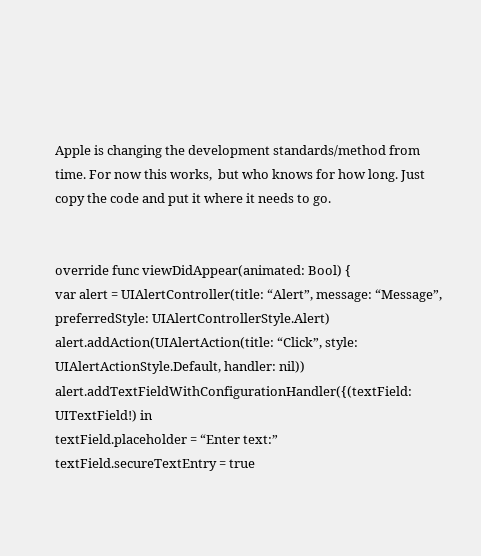Apple is changing the development standards/method from time. For now this works,  but who knows for how long. Just copy the code and put it where it needs to go.


override func viewDidAppear(animated: Bool) {
var alert = UIAlertController(title: “Alert”, message: “Message”, preferredStyle: UIAlertControllerStyle.Alert)
alert.addAction(UIAlertAction(title: “Click”, style: UIAlertActionStyle.Default, handler: nil))
alert.addTextFieldWithConfigurationHandler({(textField: UITextField!) in
textField.placeholder = “Enter text:”
textField.secureTextEntry = true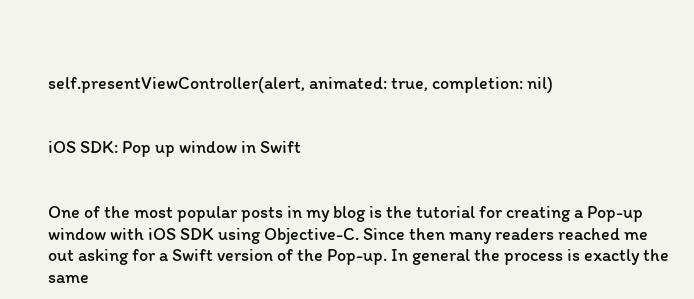self.presentViewController(alert, animated: true, completion: nil)


iOS SDK: Pop up window in Swift


One of the most popular posts in my blog is the tutorial for creating a Pop-up window with iOS SDK using Objective-C. Since then many readers reached me out asking for a Swift version of the Pop-up. In general the process is exactly the same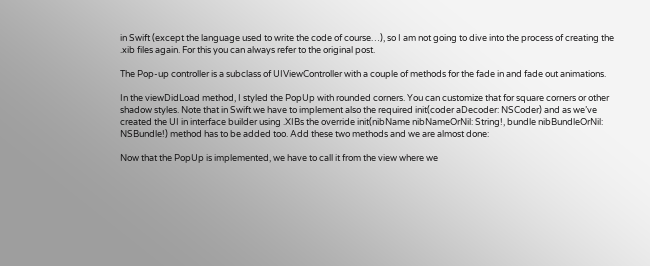in Swift (except the language used to write the code of course…), so I am not going to dive into the process of creating the .xib files again. For this you can always refer to the original post.

The Pop-up controller is a subclass of UIViewController with a couple of methods for the fade in and fade out animations.

In the viewDidLoad method, I styled the PopUp with rounded corners. You can customize that for square corners or other shadow styles. Note that in Swift we have to implement also the required init(coder aDecoder: NSCoder) and as we’ve created the UI in interface builder using .XIBs the override init(nibName nibNameOrNil: String!, bundle nibBundleOrNil: NSBundle!) method has to be added too. Add these two methods and we are almost done:

Now that the PopUp is implemented, we have to call it from the view where we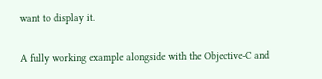want to display it.

A fully working example alongside with the Objective-C and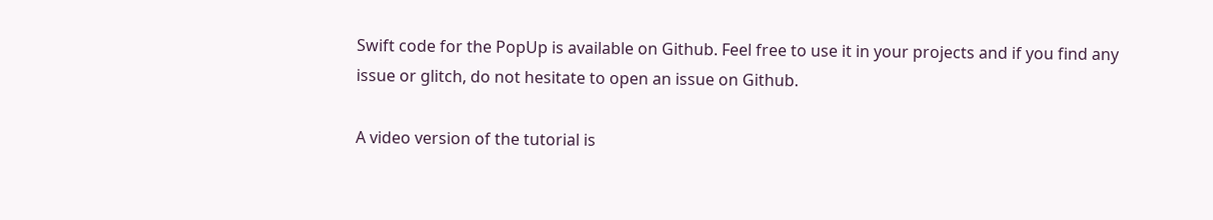Swift code for the PopUp is available on Github. Feel free to use it in your projects and if you find any issue or glitch, do not hesitate to open an issue on Github.

A video version of the tutorial is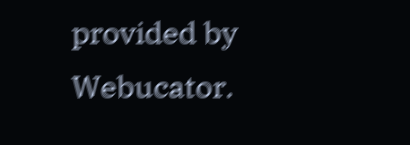provided by Webucator.